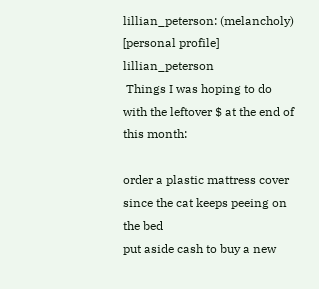lillian_peterson: (melancholy)
[personal profile] lillian_peterson
 Things I was hoping to do with the leftover $ at the end of this month:

order a plastic mattress cover since the cat keeps peeing on the bed
put aside cash to buy a new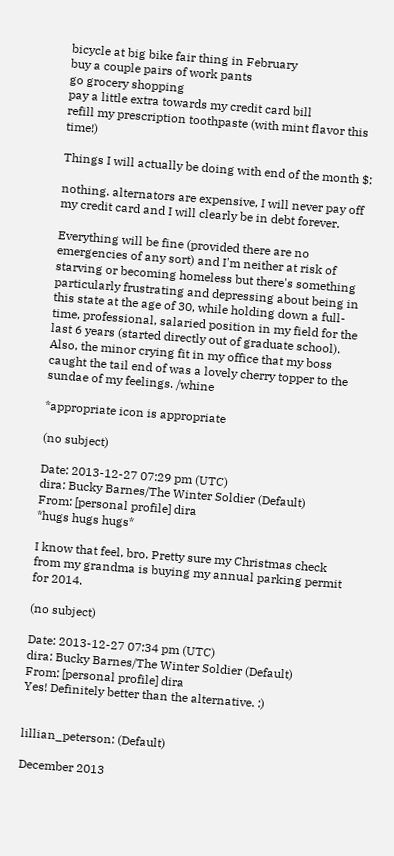bicycle at big bike fair thing in February
buy a couple pairs of work pants
go grocery shopping
pay a little extra towards my credit card bill
refill my prescription toothpaste (with mint flavor this time!)

Things I will actually be doing with end of the month $:

nothing. alternators are expensive, I will never pay off my credit card and I will clearly be in debt forever.

Everything will be fine (provided there are no emergencies of any sort) and I'm neither at risk of starving or becoming homeless but there's something particularly frustrating and depressing about being in this state at the age of 30, while holding down a full-time, professional, salaried position in my field for the last 6 years (started directly out of graduate school). Also, the minor crying fit in my office that my boss caught the tail end of was a lovely cherry topper to the sundae of my feelings. /whine

*appropriate icon is appropriate

(no subject)

Date: 2013-12-27 07:29 pm (UTC)
dira: Bucky Barnes/The Winter Soldier (Default)
From: [personal profile] dira
*hugs hugs hugs*

I know that feel, bro. Pretty sure my Christmas check from my grandma is buying my annual parking permit for 2014.

(no subject)

Date: 2013-12-27 07:34 pm (UTC)
dira: Bucky Barnes/The Winter Soldier (Default)
From: [personal profile] dira
Yes! Definitely better than the alternative. :)


lillian_peterson: (Default)

December 2013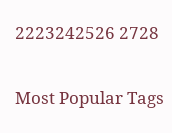2223242526 2728

Most Popular Tags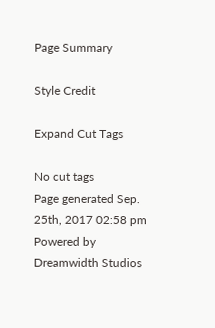Page Summary

Style Credit

Expand Cut Tags

No cut tags
Page generated Sep. 25th, 2017 02:58 pm
Powered by Dreamwidth Studios